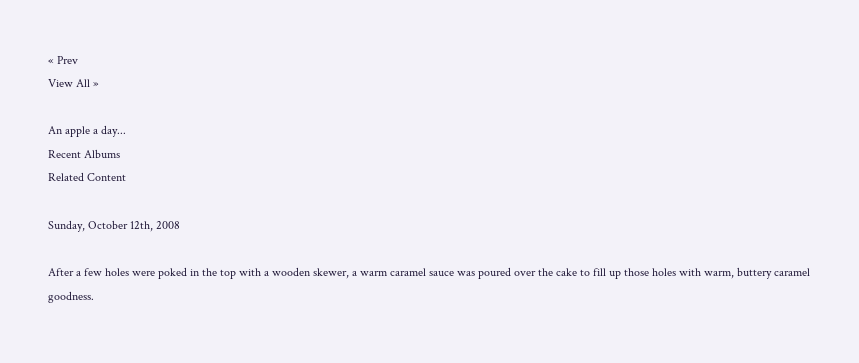« Prev
View All »

An apple a day...
Recent Albums
Related Content

Sunday, October 12th, 2008

After a few holes were poked in the top with a wooden skewer, a warm caramel sauce was poured over the cake to fill up those holes with warm, buttery caramel goodness.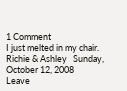1 Comment
I just melted in my chair.
Richie & Ashley   Sunday, October 12, 2008
Leave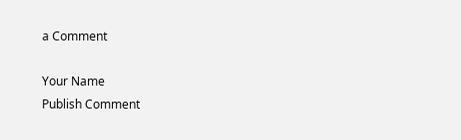a Comment

Your Name
Publish Comment